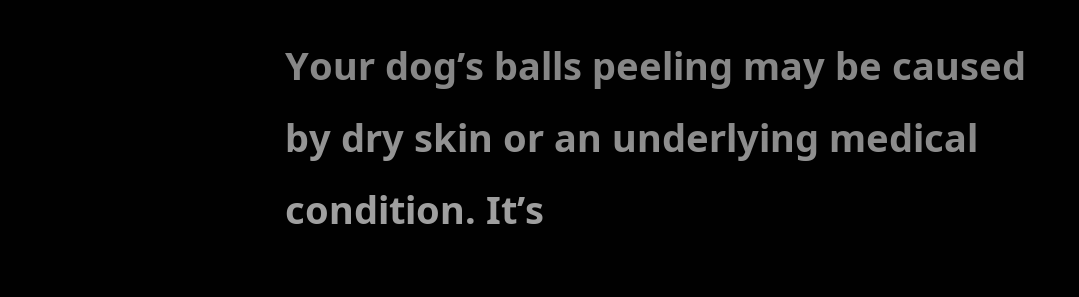Your dog’s balls peeling may be caused by dry skin or an underlying medical condition. It’s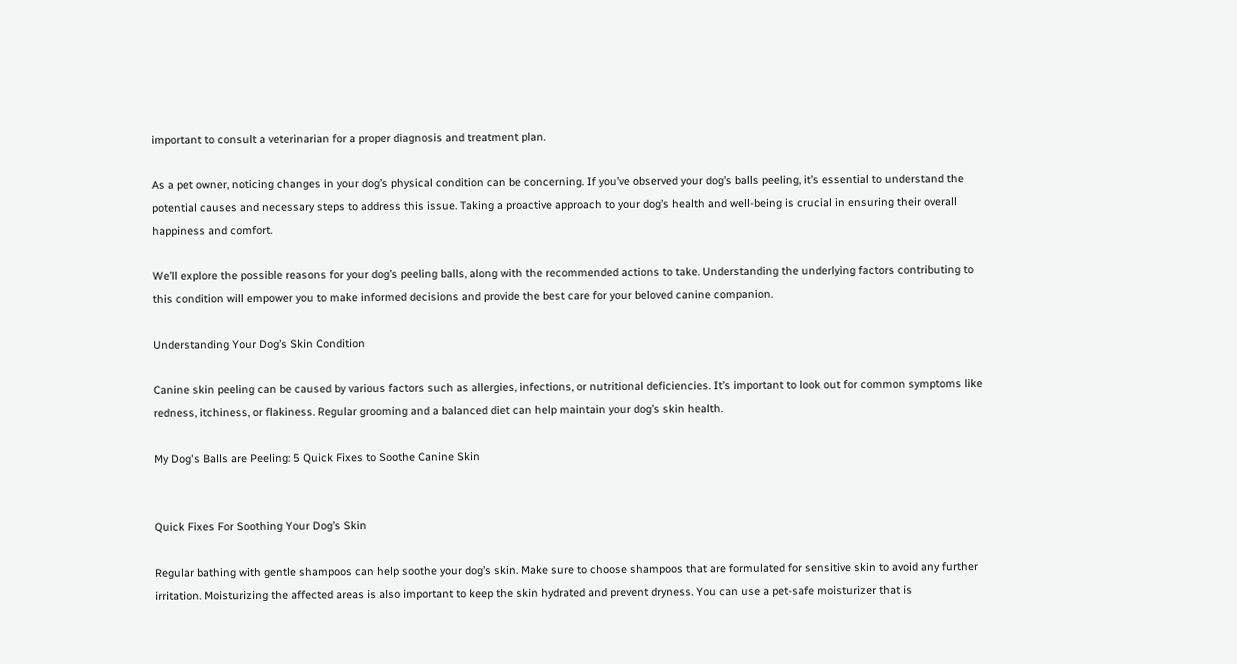important to consult a veterinarian for a proper diagnosis and treatment plan.

As a pet owner, noticing changes in your dog’s physical condition can be concerning. If you’ve observed your dog’s balls peeling, it’s essential to understand the potential causes and necessary steps to address this issue. Taking a proactive approach to your dog’s health and well-being is crucial in ensuring their overall happiness and comfort.

We’ll explore the possible reasons for your dog’s peeling balls, along with the recommended actions to take. Understanding the underlying factors contributing to this condition will empower you to make informed decisions and provide the best care for your beloved canine companion.

Understanding Your Dog’s Skin Condition

Canine skin peeling can be caused by various factors such as allergies, infections, or nutritional deficiencies. It’s important to look out for common symptoms like redness, itchiness, or flakiness. Regular grooming and a balanced diet can help maintain your dog’s skin health.

My Dog's Balls are Peeling: 5 Quick Fixes to Soothe Canine Skin


Quick Fixes For Soothing Your Dog’s Skin

Regular bathing with gentle shampoos can help soothe your dog’s skin. Make sure to choose shampoos that are formulated for sensitive skin to avoid any further irritation. Moisturizing the affected areas is also important to keep the skin hydrated and prevent dryness. You can use a pet-safe moisturizer that is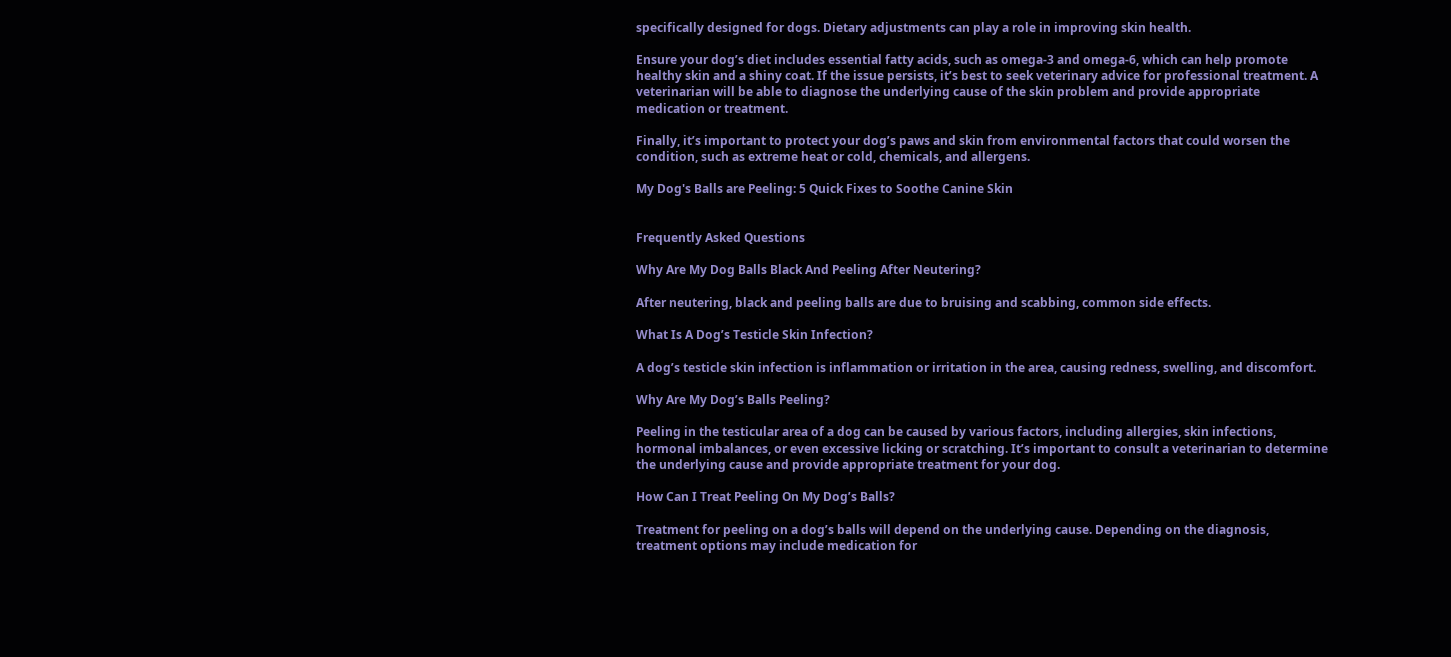specifically designed for dogs. Dietary adjustments can play a role in improving skin health.

Ensure your dog’s diet includes essential fatty acids, such as omega-3 and omega-6, which can help promote healthy skin and a shiny coat. If the issue persists, it’s best to seek veterinary advice for professional treatment. A veterinarian will be able to diagnose the underlying cause of the skin problem and provide appropriate medication or treatment.

Finally, it’s important to protect your dog’s paws and skin from environmental factors that could worsen the condition, such as extreme heat or cold, chemicals, and allergens.

My Dog's Balls are Peeling: 5 Quick Fixes to Soothe Canine Skin


Frequently Asked Questions

Why Are My Dog Balls Black And Peeling After Neutering?

After neutering, black and peeling balls are due to bruising and scabbing, common side effects.

What Is A Dog’s Testicle Skin Infection?

A dog’s testicle skin infection is inflammation or irritation in the area, causing redness, swelling, and discomfort.

Why Are My Dog’s Balls Peeling?

Peeling in the testicular area of a dog can be caused by various factors, including allergies, skin infections, hormonal imbalances, or even excessive licking or scratching. It’s important to consult a veterinarian to determine the underlying cause and provide appropriate treatment for your dog.

How Can I Treat Peeling On My Dog’s Balls?

Treatment for peeling on a dog’s balls will depend on the underlying cause. Depending on the diagnosis, treatment options may include medication for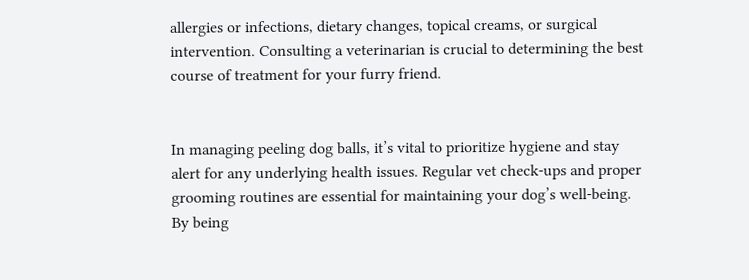allergies or infections, dietary changes, topical creams, or surgical intervention. Consulting a veterinarian is crucial to determining the best course of treatment for your furry friend.


In managing peeling dog balls, it’s vital to prioritize hygiene and stay alert for any underlying health issues. Regular vet check-ups and proper grooming routines are essential for maintaining your dog’s well-being. By being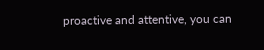proactive and attentive, you can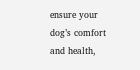ensure your dog’s comfort and health,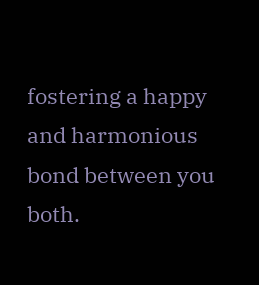fostering a happy and harmonious bond between you both.